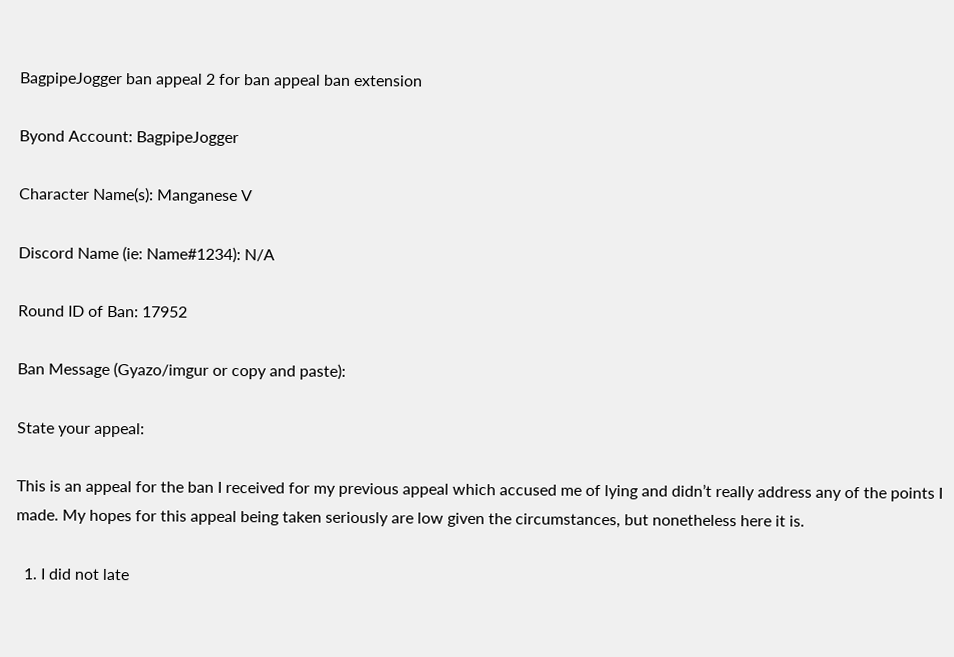BagpipeJogger ban appeal 2 for ban appeal ban extension

Byond Account: BagpipeJogger

Character Name(s): Manganese V

Discord Name (ie: Name#1234): N/A

Round ID of Ban: 17952

Ban Message (Gyazo/imgur or copy and paste):

State your appeal:

This is an appeal for the ban I received for my previous appeal which accused me of lying and didn’t really address any of the points I made. My hopes for this appeal being taken seriously are low given the circumstances, but nonetheless here it is.

  1. I did not late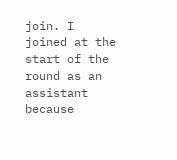join. I joined at the start of the round as an assistant because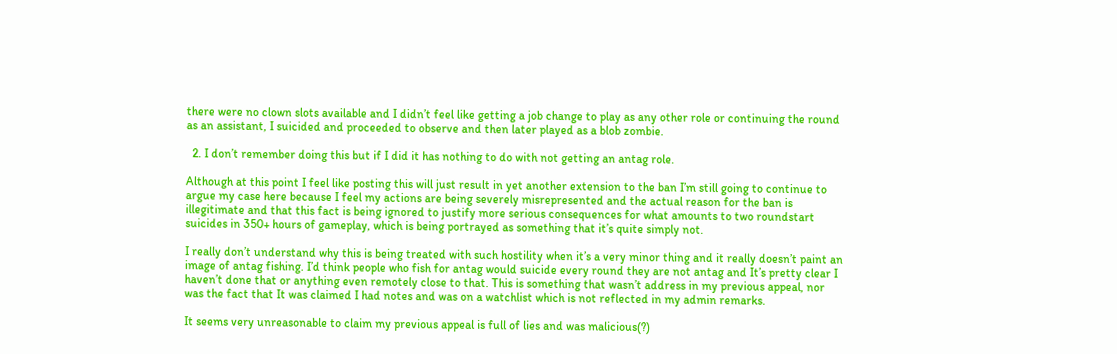there were no clown slots available and I didn’t feel like getting a job change to play as any other role or continuing the round as an assistant, I suicided and proceeded to observe and then later played as a blob zombie.

  2. I don’t remember doing this but if I did it has nothing to do with not getting an antag role.

Although at this point I feel like posting this will just result in yet another extension to the ban I’m still going to continue to argue my case here because I feel my actions are being severely misrepresented and the actual reason for the ban is illegitimate and that this fact is being ignored to justify more serious consequences for what amounts to two roundstart suicides in 350+ hours of gameplay, which is being portrayed as something that it’s quite simply not.

I really don’t understand why this is being treated with such hostility when it’s a very minor thing and it really doesn’t paint an image of antag fishing. I’d think people who fish for antag would suicide every round they are not antag and It’s pretty clear I haven’t done that or anything even remotely close to that. This is something that wasn’t address in my previous appeal, nor was the fact that It was claimed I had notes and was on a watchlist which is not reflected in my admin remarks.

It seems very unreasonable to claim my previous appeal is full of lies and was malicious(?)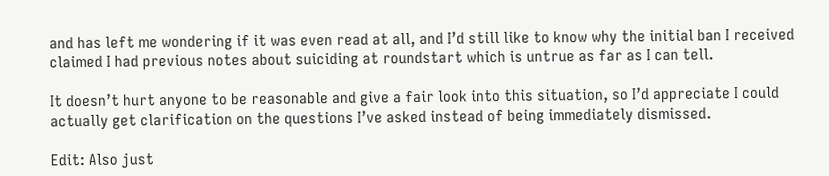and has left me wondering if it was even read at all, and I’d still like to know why the initial ban I received claimed I had previous notes about suiciding at roundstart which is untrue as far as I can tell.

It doesn’t hurt anyone to be reasonable and give a fair look into this situation, so I’d appreciate I could actually get clarification on the questions I’ve asked instead of being immediately dismissed.

Edit: Also just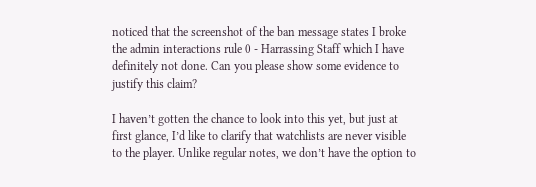noticed that the screenshot of the ban message states I broke the admin interactions rule 0 - Harrassing Staff which I have definitely not done. Can you please show some evidence to justify this claim?

I haven’t gotten the chance to look into this yet, but just at first glance, I’d like to clarify that watchlists are never visible to the player. Unlike regular notes, we don’t have the option to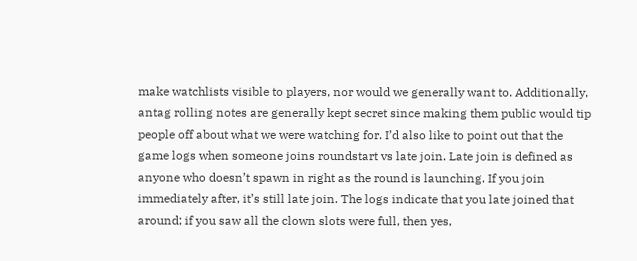make watchlists visible to players, nor would we generally want to. Additionally, antag rolling notes are generally kept secret since making them public would tip people off about what we were watching for. I’d also like to point out that the game logs when someone joins roundstart vs late join. Late join is defined as anyone who doesn’t spawn in right as the round is launching. If you join immediately after, it’s still late join. The logs indicate that you late joined that around; if you saw all the clown slots were full, then yes,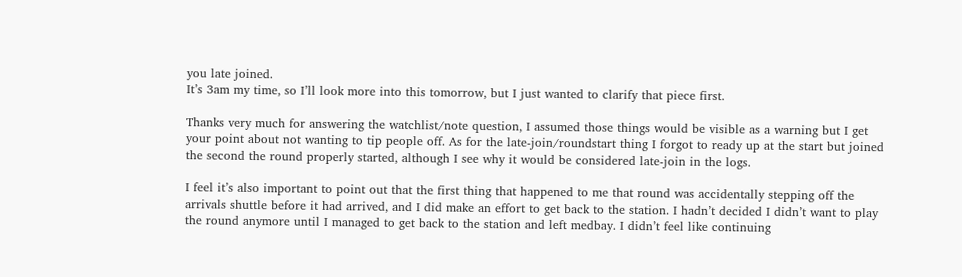you late joined.
It’s 3am my time, so I’ll look more into this tomorrow, but I just wanted to clarify that piece first.

Thanks very much for answering the watchlist/note question, I assumed those things would be visible as a warning but I get your point about not wanting to tip people off. As for the late-join/roundstart thing I forgot to ready up at the start but joined the second the round properly started, although I see why it would be considered late-join in the logs.

I feel it’s also important to point out that the first thing that happened to me that round was accidentally stepping off the arrivals shuttle before it had arrived, and I did make an effort to get back to the station. I hadn’t decided I didn’t want to play the round anymore until I managed to get back to the station and left medbay. I didn’t feel like continuing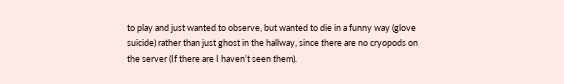to play and just wanted to observe, but wanted to die in a funny way (glove suicide) rather than just ghost in the hallway, since there are no cryopods on the server (If there are I haven’t seen them).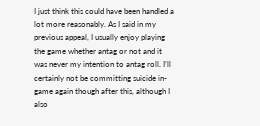I just think this could have been handled a lot more reasonably. As I said in my previous appeal, I usually enjoy playing the game whether antag or not and it was never my intention to antag roll. I’ll certainly not be committing suicide in-game again though after this, although I also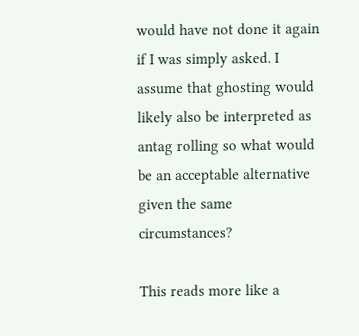would have not done it again if I was simply asked. I assume that ghosting would likely also be interpreted as antag rolling so what would be an acceptable alternative given the same circumstances?

This reads more like a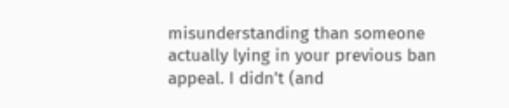misunderstanding than someone actually lying in your previous ban appeal. I didn’t (and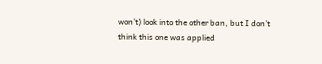won’t) look into the other ban, but I don’t think this one was applied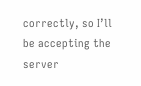correctly, so I’ll be accepting the server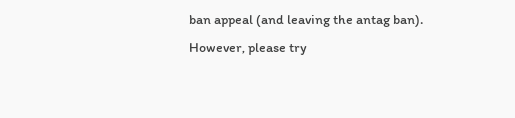ban appeal (and leaving the antag ban). However, please try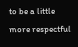to be a little more respectful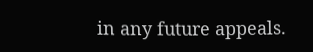in any future appeals.